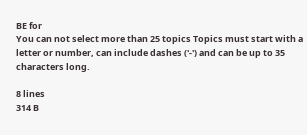BE for
You can not select more than 25 topics Topics must start with a letter or number, can include dashes ('-') and can be up to 35 characters long.

8 lines
314 B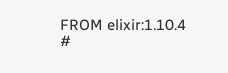FROM elixir:1.10.4
#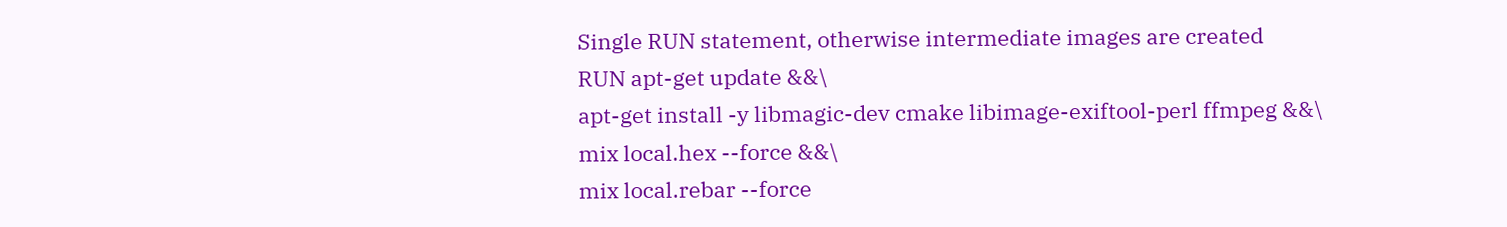Single RUN statement, otherwise intermediate images are created
RUN apt-get update &&\
apt-get install -y libmagic-dev cmake libimage-exiftool-perl ffmpeg &&\
mix local.hex --force &&\
mix local.rebar --force